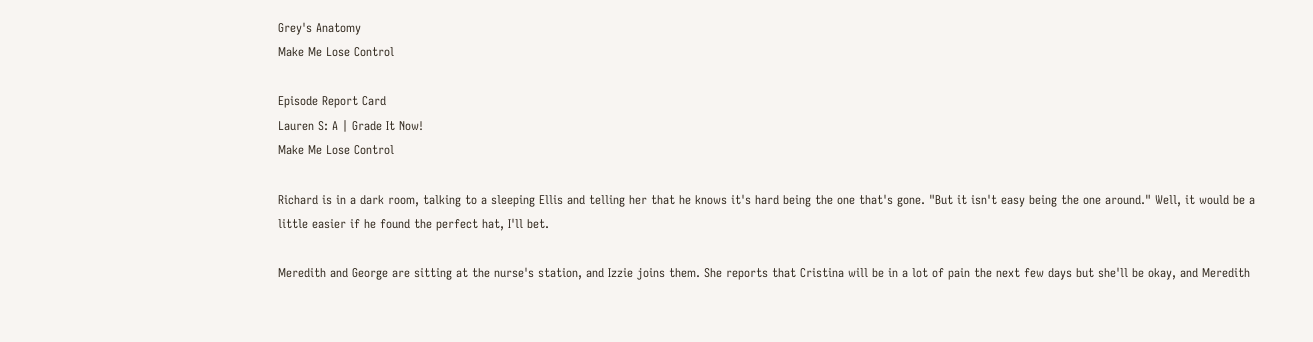Grey's Anatomy
Make Me Lose Control

Episode Report Card
Lauren S: A | Grade It Now!
Make Me Lose Control

Richard is in a dark room, talking to a sleeping Ellis and telling her that he knows it's hard being the one that's gone. "But it isn't easy being the one around." Well, it would be a little easier if he found the perfect hat, I'll bet.

Meredith and George are sitting at the nurse's station, and Izzie joins them. She reports that Cristina will be in a lot of pain the next few days but she'll be okay, and Meredith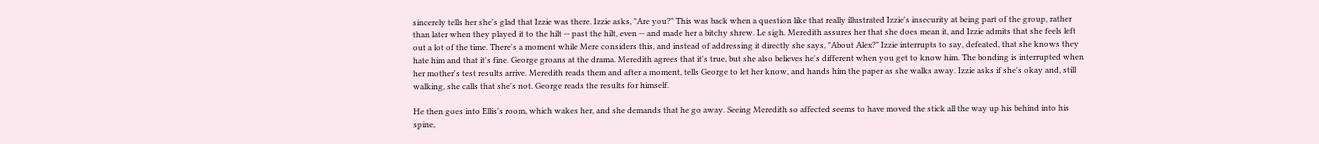sincerely tells her she's glad that Izzie was there. Izzie asks, "Are you?" This was back when a question like that really illustrated Izzie's insecurity at being part of the group, rather than later when they played it to the hilt -- past the hilt, even -- and made her a bitchy shrew. Le sigh. Meredith assures her that she does mean it, and Izzie admits that she feels left out a lot of the time. There's a moment while Mere considers this, and instead of addressing it directly she says, "About Alex?" Izzie interrupts to say, defeated, that she knows they hate him and that it's fine. George groans at the drama. Meredith agrees that it's true, but she also believes he's different when you get to know him. The bonding is interrupted when her mother's test results arrive. Meredith reads them and after a moment, tells George to let her know, and hands him the paper as she walks away. Izzie asks if she's okay and, still walking, she calls that she's not. George reads the results for himself.

He then goes into Ellis's room, which wakes her, and she demands that he go away. Seeing Meredith so affected seems to have moved the stick all the way up his behind into his spine,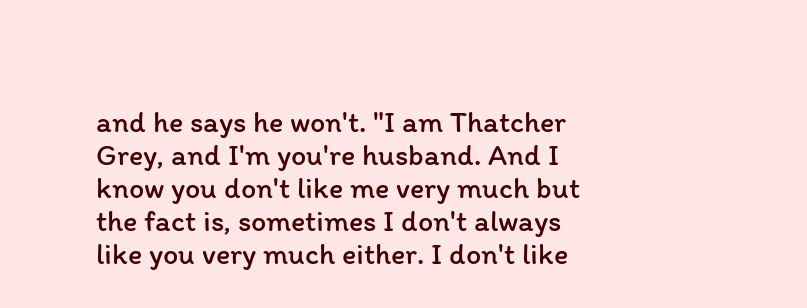and he says he won't. "I am Thatcher Grey, and I'm you're husband. And I know you don't like me very much but the fact is, sometimes I don't always like you very much either. I don't like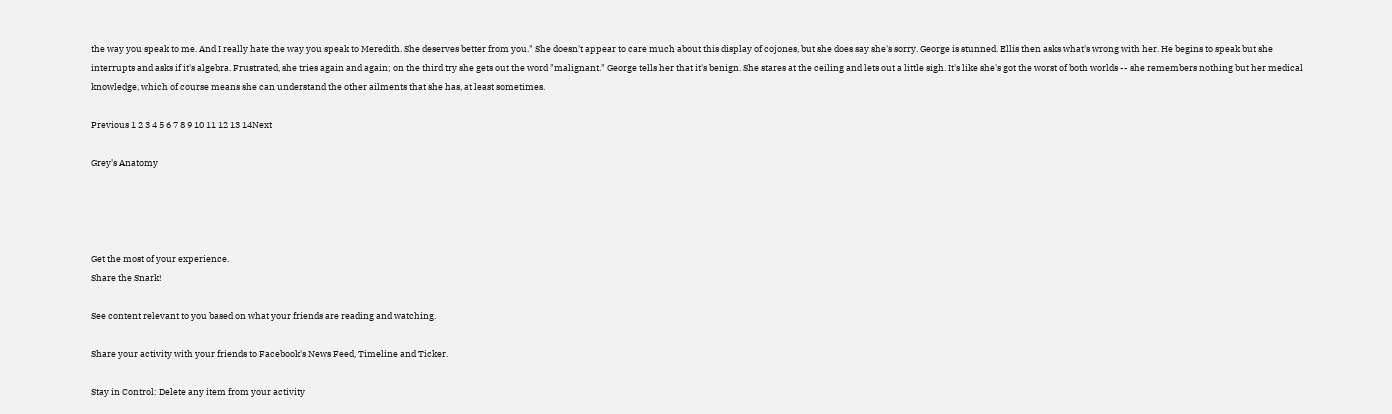the way you speak to me. And I really hate the way you speak to Meredith. She deserves better from you." She doesn't appear to care much about this display of cojones, but she does say she's sorry. George is stunned. Ellis then asks what's wrong with her. He begins to speak but she interrupts and asks if it's algebra. Frustrated, she tries again and again; on the third try she gets out the word "malignant." George tells her that it's benign. She stares at the ceiling and lets out a little sigh. It's like she's got the worst of both worlds -- she remembers nothing but her medical knowledge, which of course means she can understand the other ailments that she has, at least sometimes.

Previous 1 2 3 4 5 6 7 8 9 10 11 12 13 14Next

Grey's Anatomy




Get the most of your experience.
Share the Snark!

See content relevant to you based on what your friends are reading and watching.

Share your activity with your friends to Facebook's News Feed, Timeline and Ticker.

Stay in Control: Delete any item from your activity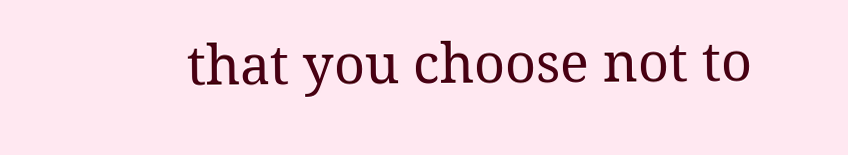that you choose not to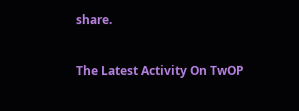share.

The Latest Activity On TwOP